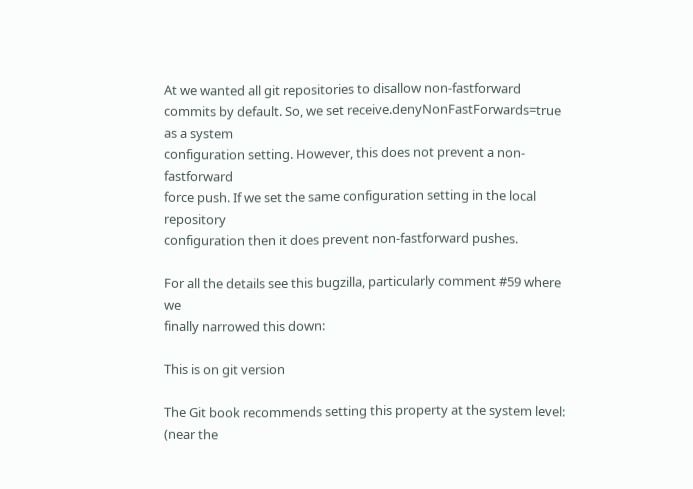At we wanted all git repositories to disallow non-fastforward
commits by default. So, we set receive.denyNonFastForwards=true as a system
configuration setting. However, this does not prevent a non-fastforward
force push. If we set the same configuration setting in the local repository
configuration then it does prevent non-fastforward pushes.

For all the details see this bugzilla, particularly comment #59 where we
finally narrowed this down:

This is on git version

The Git book recommends setting this property at the system level: (near the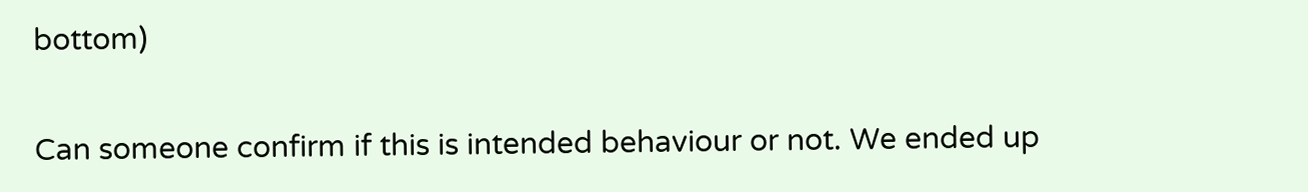bottom)

Can someone confirm if this is intended behaviour or not. We ended up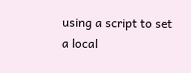using a script to set a local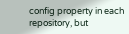config property in each repository, but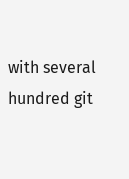with several hundred git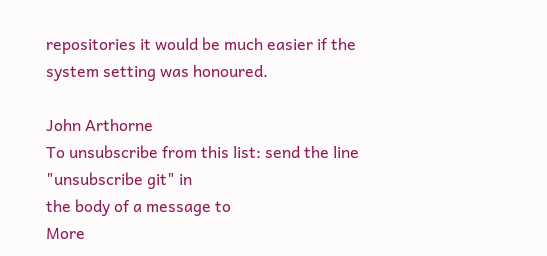repositories it would be much easier if the
system setting was honoured.

John Arthorne
To unsubscribe from this list: send the line "unsubscribe git" in
the body of a message to
More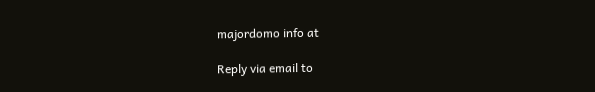majordomo info at

Reply via email to